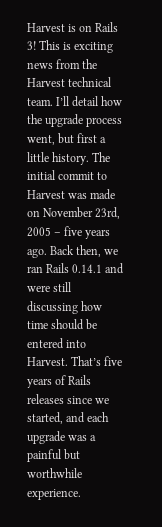Harvest is on Rails 3! This is exciting news from the Harvest technical team. I’ll detail how the upgrade process went, but first a little history. The initial commit to Harvest was made on November 23rd, 2005 – five years ago. Back then, we ran Rails 0.14.1 and were still discussing how time should be entered into Harvest. That’s five years of Rails releases since we started, and each upgrade was a painful but worthwhile experience.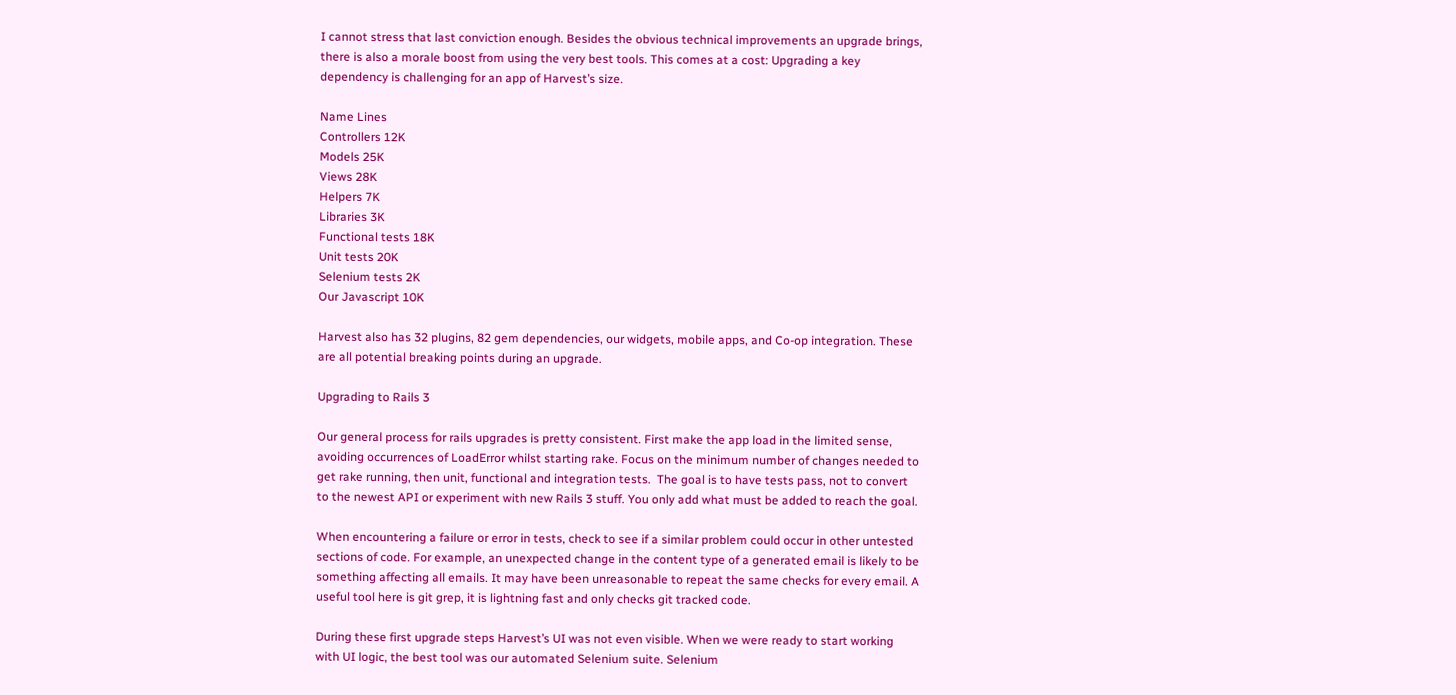I cannot stress that last conviction enough. Besides the obvious technical improvements an upgrade brings, there is also a morale boost from using the very best tools. This comes at a cost: Upgrading a key dependency is challenging for an app of Harvest’s size.

Name Lines
Controllers 12K
Models 25K
Views 28K
Helpers 7K
Libraries 3K
Functional tests 18K
Unit tests 20K
Selenium tests 2K
Our Javascript 10K

Harvest also has 32 plugins, 82 gem dependencies, our widgets, mobile apps, and Co-op integration. These are all potential breaking points during an upgrade.

Upgrading to Rails 3

Our general process for rails upgrades is pretty consistent. First make the app load in the limited sense, avoiding occurrences of LoadError whilst starting rake. Focus on the minimum number of changes needed to get rake running, then unit, functional and integration tests.  The goal is to have tests pass, not to convert to the newest API or experiment with new Rails 3 stuff. You only add what must be added to reach the goal.

When encountering a failure or error in tests, check to see if a similar problem could occur in other untested sections of code. For example, an unexpected change in the content type of a generated email is likely to be something affecting all emails. It may have been unreasonable to repeat the same checks for every email. A useful tool here is git grep, it is lightning fast and only checks git tracked code.

During these first upgrade steps Harvest’s UI was not even visible. When we were ready to start working with UI logic, the best tool was our automated Selenium suite. Selenium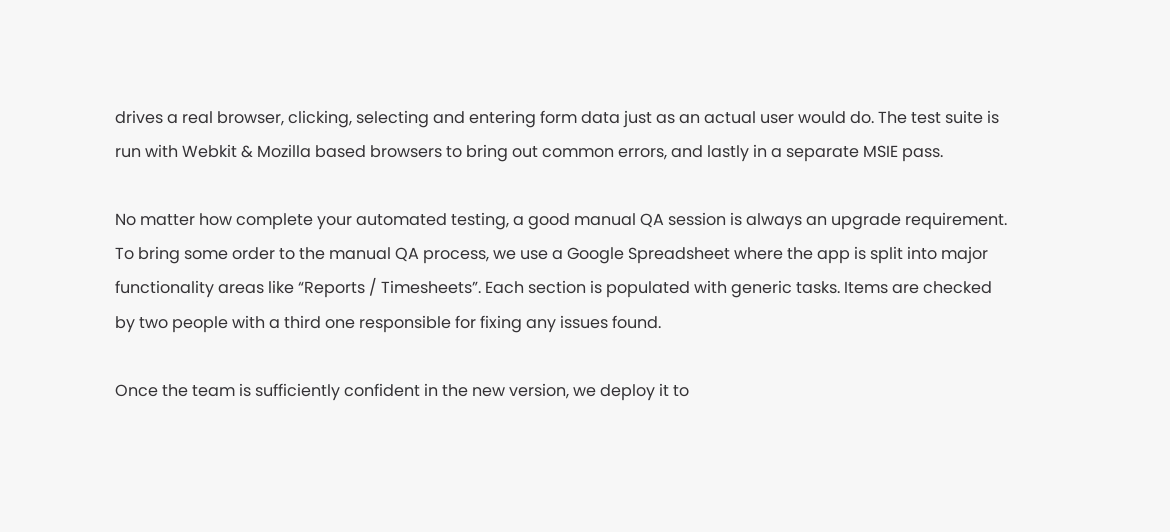drives a real browser, clicking, selecting and entering form data just as an actual user would do. The test suite is run with Webkit & Mozilla based browsers to bring out common errors, and lastly in a separate MSIE pass.

No matter how complete your automated testing, a good manual QA session is always an upgrade requirement. To bring some order to the manual QA process, we use a Google Spreadsheet where the app is split into major functionality areas like “Reports / Timesheets”. Each section is populated with generic tasks. Items are checked by two people with a third one responsible for fixing any issues found.

Once the team is sufficiently confident in the new version, we deploy it to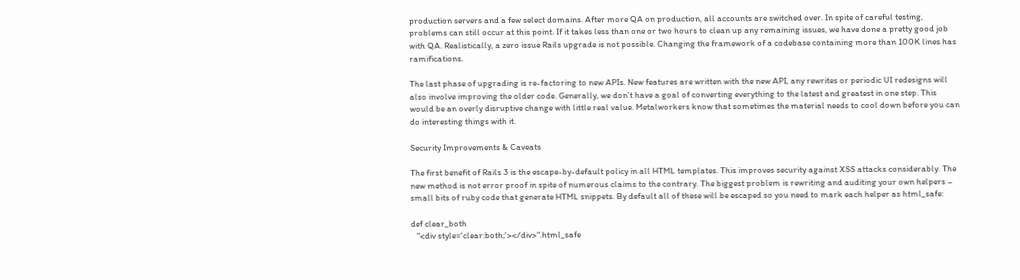production servers and a few select domains. After more QA on production, all accounts are switched over. In spite of careful testing, problems can still occur at this point. If it takes less than one or two hours to clean up any remaining issues, we have done a pretty good job with QA. Realistically, a zero issue Rails upgrade is not possible. Changing the framework of a codebase containing more than 100K lines has ramifications.

The last phase of upgrading is re-factoring to new APIs. New features are written with the new API, any rewrites or periodic UI redesigns will also involve improving the older code. Generally, we don’t have a goal of converting everything to the latest and greatest in one step. This would be an overly disruptive change with little real value. Metalworkers know that sometimes the material needs to cool down before you can do interesting things with it.

Security Improvements & Caveats

The first benefit of Rails 3 is the escape-by-default policy in all HTML templates. This improves security against XSS attacks considerably. The new method is not error proof in spite of numerous claims to the contrary. The biggest problem is rewriting and auditing your own helpers – small bits of ruby code that generate HTML snippets. By default all of these will be escaped so you need to mark each helper as html_safe:

def clear_both
   "<div style='clear:both;'></div>".html_safe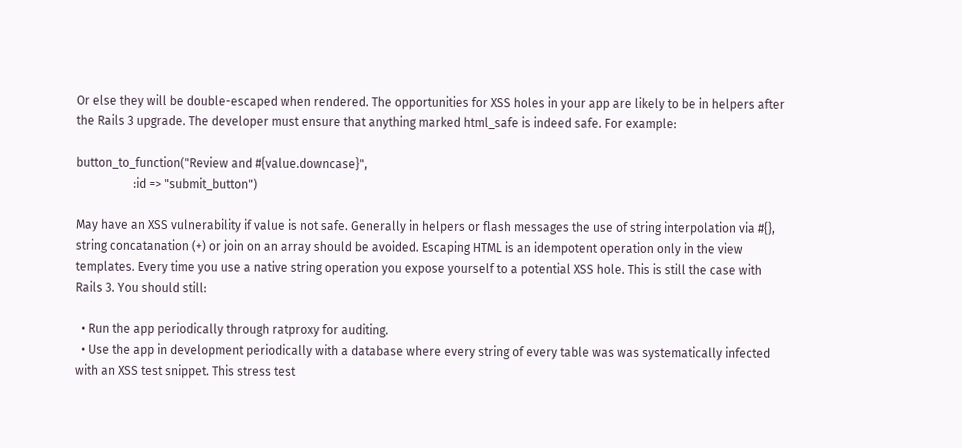Or else they will be double-escaped when rendered. The opportunities for XSS holes in your app are likely to be in helpers after the Rails 3 upgrade. The developer must ensure that anything marked html_safe is indeed safe. For example:

button_to_function("Review and #{value.downcase}",
                   :id => "submit_button")

May have an XSS vulnerability if value is not safe. Generally in helpers or flash messages the use of string interpolation via #{}, string concatanation (+) or join on an array should be avoided. Escaping HTML is an idempotent operation only in the view templates. Every time you use a native string operation you expose yourself to a potential XSS hole. This is still the case with Rails 3. You should still:

  • Run the app periodically through ratproxy for auditing.
  • Use the app in development periodically with a database where every string of every table was was systematically infected with an XSS test snippet. This stress test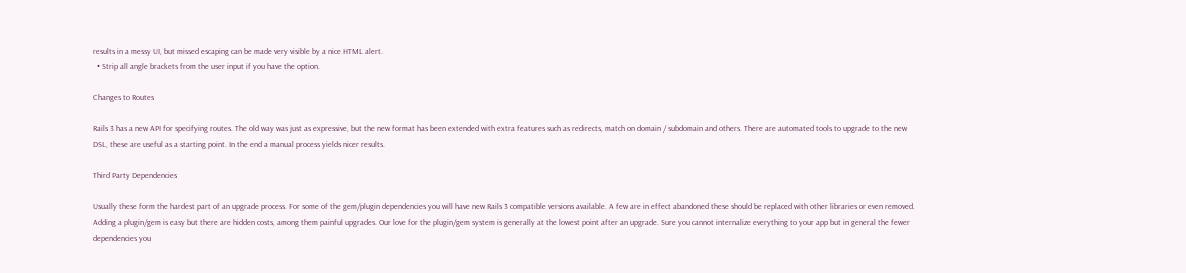results in a messy UI, but missed escaping can be made very visible by a nice HTML alert.
  • Strip all angle brackets from the user input if you have the option.

Changes to Routes

Rails 3 has a new API for specifying routes. The old way was just as expressive, but the new format has been extended with extra features such as redirects, match on domain / subdomain and others. There are automated tools to upgrade to the new DSL, these are useful as a starting point. In the end a manual process yields nicer results.

Third Party Dependencies

Usually these form the hardest part of an upgrade process. For some of the gem/plugin dependencies you will have new Rails 3 compatible versions available. A few are in effect abandoned these should be replaced with other libraries or even removed. Adding a plugin/gem is easy but there are hidden costs, among them painful upgrades. Our love for the plugin/gem system is generally at the lowest point after an upgrade. Sure you cannot internalize everything to your app but in general the fewer dependencies you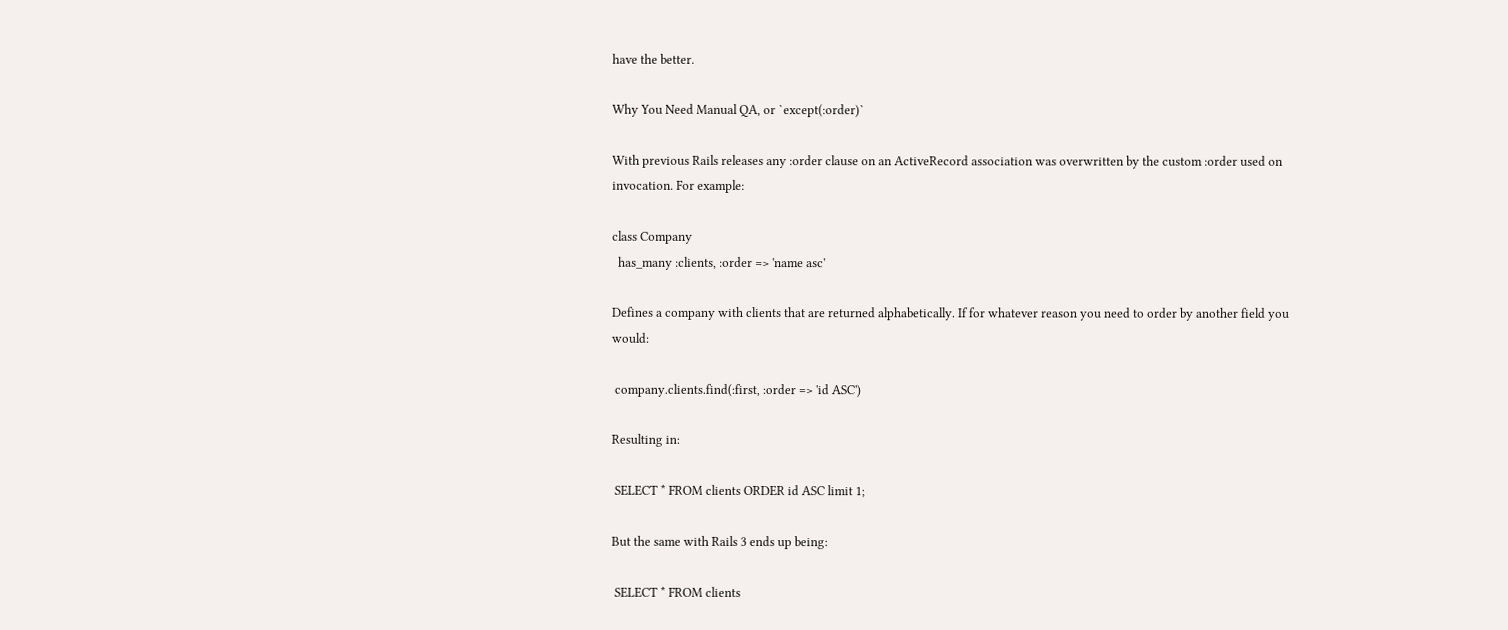have the better.

Why You Need Manual QA, or `except(:order)`

With previous Rails releases any :order clause on an ActiveRecord association was overwritten by the custom :order used on invocation. For example:

class Company
  has_many :clients, :order => 'name asc'

Defines a company with clients that are returned alphabetically. If for whatever reason you need to order by another field you would:

 company.clients.find(:first, :order => 'id ASC')

Resulting in:

 SELECT * FROM clients ORDER id ASC limit 1;

But the same with Rails 3 ends up being:

 SELECT * FROM clients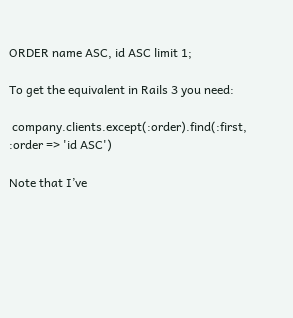ORDER name ASC, id ASC limit 1;

To get the equivalent in Rails 3 you need:

 company.clients.except(:order).find(:first, :order => 'id ASC')

Note that I’ve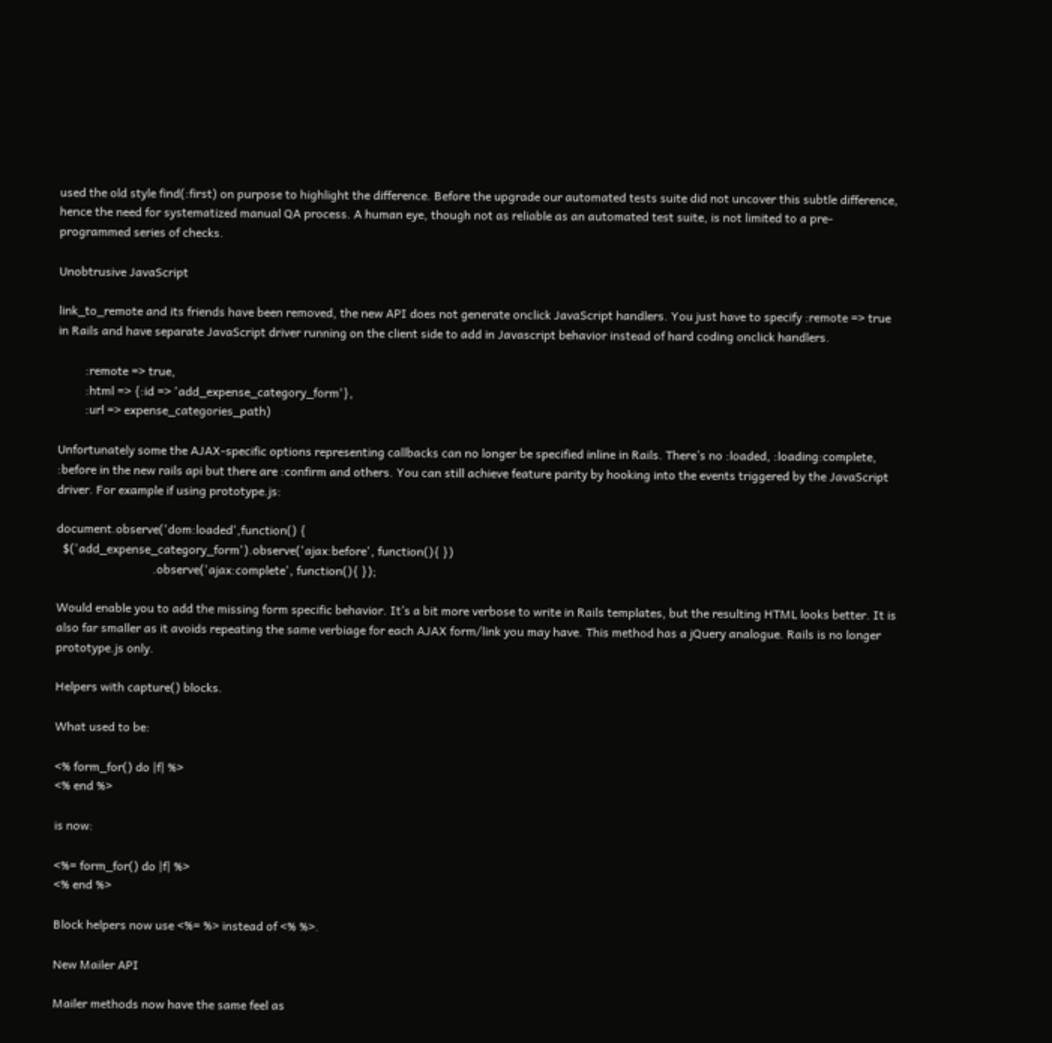used the old style find(:first) on purpose to highlight the difference. Before the upgrade our automated tests suite did not uncover this subtle difference, hence the need for systematized manual QA process. A human eye, though not as reliable as an automated test suite, is not limited to a pre-programmed series of checks.

Unobtrusive JavaScript

link_to_remote and its friends have been removed, the new API does not generate onclick JavaScript handlers. You just have to specify :remote => true in Rails and have separate JavaScript driver running on the client side to add in Javascript behavior instead of hard coding onclick handlers.

         :remote => true,
         :html => {:id => 'add_expense_category_form'},
         :url => expense_categories_path)

Unfortunately some the AJAX-specific options representing callbacks can no longer be specified inline in Rails. There’s no :loaded, :loading:complete, :before in the new rails api but there are :confirm and others. You can still achieve feature parity by hooking into the events triggered by the JavaScript driver. For example if using prototype.js:

document.observe('dom:loaded',function() {
  $('add_expense_category_form').observe('ajax:before', function(){ })
                                .observe('ajax:complete', function(){ });

Would enable you to add the missing form specific behavior. It’s a bit more verbose to write in Rails templates, but the resulting HTML looks better. It is also far smaller as it avoids repeating the same verbiage for each AJAX form/link you may have. This method has a jQuery analogue. Rails is no longer prototype.js only.

Helpers with capture() blocks.

What used to be:

<% form_for() do |f| %>
<% end %>

is now:

<%= form_for() do |f| %>
<% end %>

Block helpers now use <%= %> instead of <% %>.

New Mailer API

Mailer methods now have the same feel as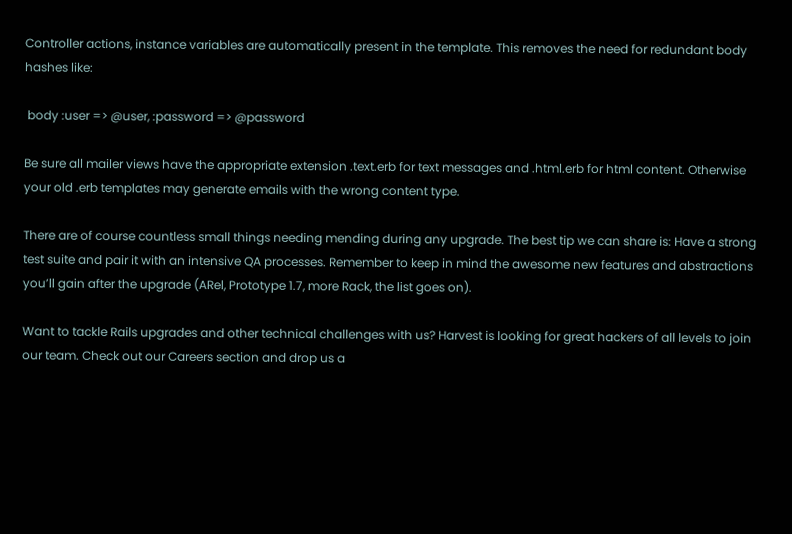Controller actions, instance variables are automatically present in the template. This removes the need for redundant body hashes like:

 body :user => @user, :password => @password

Be sure all mailer views have the appropriate extension .text.erb for text messages and .html.erb for html content. Otherwise your old .erb templates may generate emails with the wrong content type.

There are of course countless small things needing mending during any upgrade. The best tip we can share is: Have a strong test suite and pair it with an intensive QA processes. Remember to keep in mind the awesome new features and abstractions you’ll gain after the upgrade (ARel, Prototype 1.7, more Rack, the list goes on).

Want to tackle Rails upgrades and other technical challenges with us? Harvest is looking for great hackers of all levels to join our team. Check out our Careers section and drop us a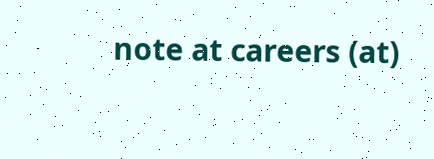note at careers (at)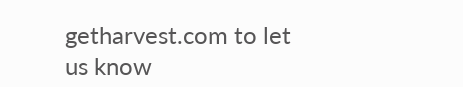getharvest.com to let us know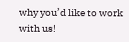why you’d like to work with us!